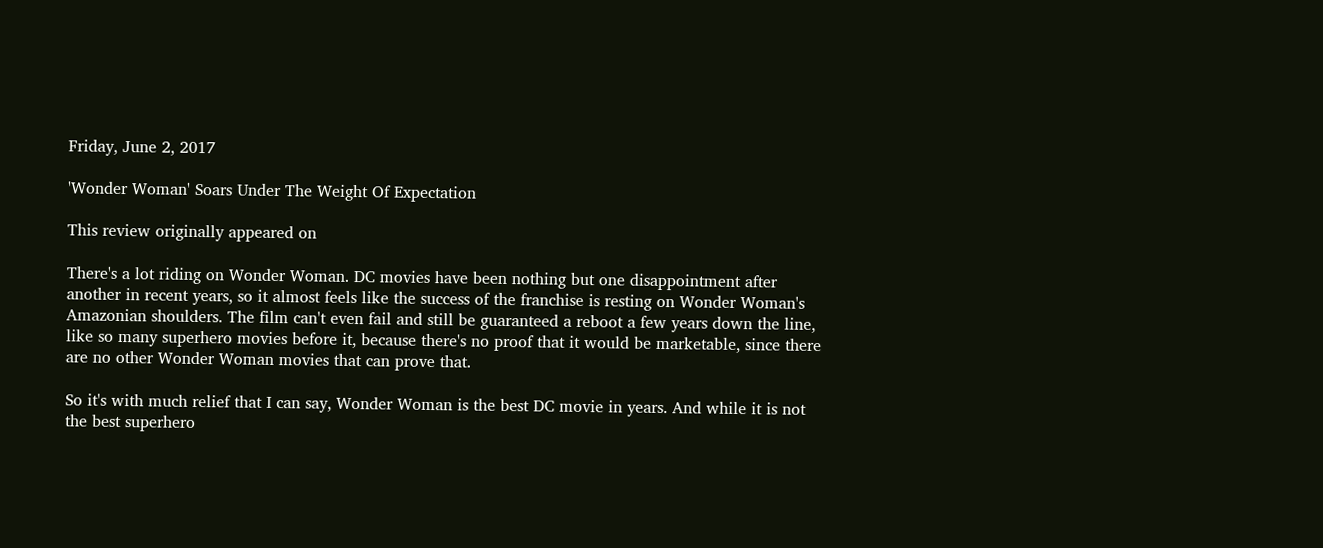Friday, June 2, 2017

'Wonder Woman' Soars Under The Weight Of Expectation

This review originally appeared on

There's a lot riding on Wonder Woman. DC movies have been nothing but one disappointment after another in recent years, so it almost feels like the success of the franchise is resting on Wonder Woman's Amazonian shoulders. The film can't even fail and still be guaranteed a reboot a few years down the line, like so many superhero movies before it, because there's no proof that it would be marketable, since there are no other Wonder Woman movies that can prove that.

So it's with much relief that I can say, Wonder Woman is the best DC movie in years. And while it is not the best superhero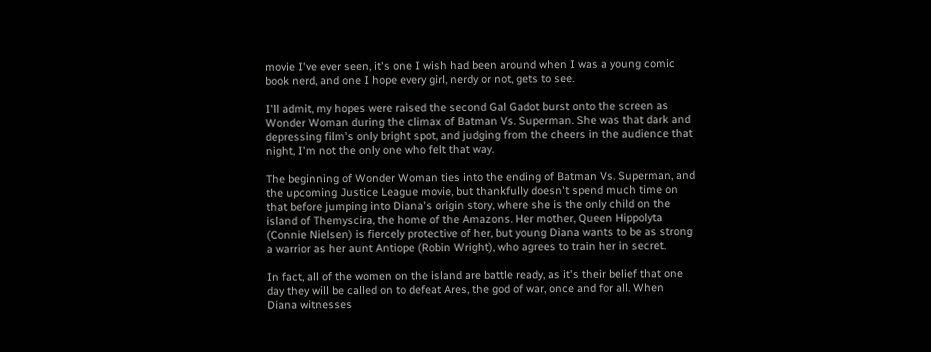movie I've ever seen, it's one I wish had been around when I was a young comic book nerd, and one I hope every girl, nerdy or not, gets to see.

I'll admit, my hopes were raised the second Gal Gadot burst onto the screen as Wonder Woman during the climax of Batman Vs. Superman. She was that dark and depressing film's only bright spot, and judging from the cheers in the audience that night, I'm not the only one who felt that way.

The beginning of Wonder Woman ties into the ending of Batman Vs. Superman, and the upcoming Justice League movie, but thankfully doesn't spend much time on that before jumping into Diana's origin story, where she is the only child on the island of Themyscira, the home of the Amazons. Her mother, Queen Hippolyta (Connie Nielsen) is fiercely protective of her, but young Diana wants to be as strong a warrior as her aunt Antiope (Robin Wright), who agrees to train her in secret.

In fact, all of the women on the island are battle ready, as it's their belief that one day they will be called on to defeat Ares, the god of war, once and for all. When Diana witnesses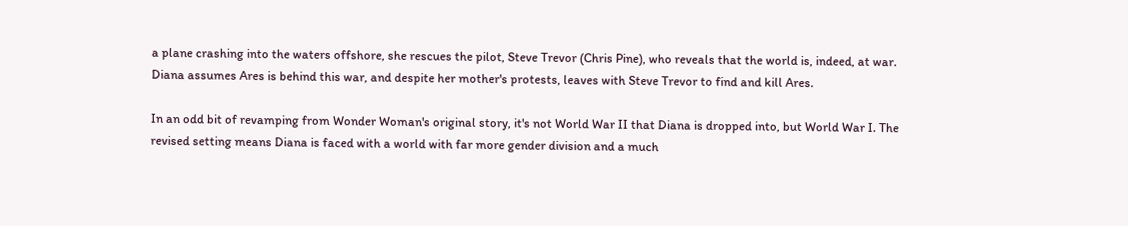a plane crashing into the waters offshore, she rescues the pilot, Steve Trevor (Chris Pine), who reveals that the world is, indeed, at war. Diana assumes Ares is behind this war, and despite her mother's protests, leaves with Steve Trevor to find and kill Ares.

In an odd bit of revamping from Wonder Woman's original story, it's not World War II that Diana is dropped into, but World War I. The revised setting means Diana is faced with a world with far more gender division and a much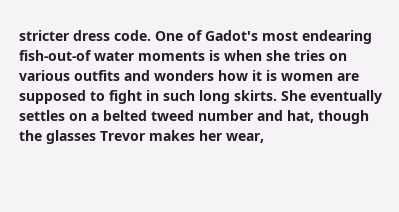stricter dress code. One of Gadot's most endearing fish-out-of water moments is when she tries on various outfits and wonders how it is women are supposed to fight in such long skirts. She eventually settles on a belted tweed number and hat, though the glasses Trevor makes her wear,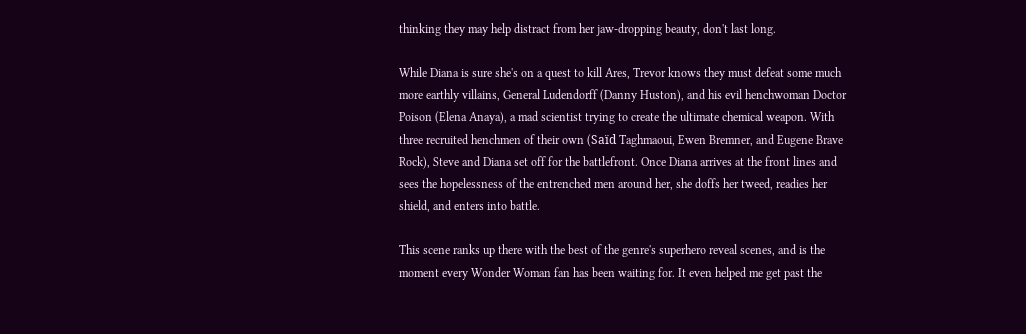thinking they may help distract from her jaw-dropping beauty, don't last long.

While Diana is sure she's on a quest to kill Ares, Trevor knows they must defeat some much more earthly villains, General Ludendorff (Danny Huston), and his evil henchwoman Doctor Poison (Elena Anaya), a mad scientist trying to create the ultimate chemical weapon. With three recruited henchmen of their own (Saïd Taghmaoui, Ewen Bremner, and Eugene Brave Rock), Steve and Diana set off for the battlefront. Once Diana arrives at the front lines and sees the hopelessness of the entrenched men around her, she doffs her tweed, readies her shield, and enters into battle.

This scene ranks up there with the best of the genre's superhero reveal scenes, and is the moment every Wonder Woman fan has been waiting for. It even helped me get past the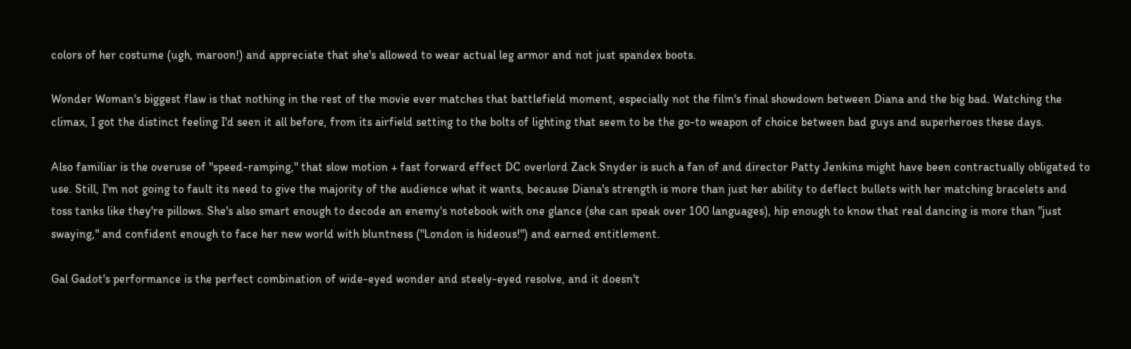colors of her costume (ugh, maroon!) and appreciate that she's allowed to wear actual leg armor and not just spandex boots.

Wonder Woman's biggest flaw is that nothing in the rest of the movie ever matches that battlefield moment, especially not the film's final showdown between Diana and the big bad. Watching the climax, I got the distinct feeling I'd seen it all before, from its airfield setting to the bolts of lighting that seem to be the go-to weapon of choice between bad guys and superheroes these days.

Also familiar is the overuse of "speed-ramping," that slow motion + fast forward effect DC overlord Zack Snyder is such a fan of and director Patty Jenkins might have been contractually obligated to use. Still, I'm not going to fault its need to give the majority of the audience what it wants, because Diana's strength is more than just her ability to deflect bullets with her matching bracelets and toss tanks like they're pillows. She's also smart enough to decode an enemy's notebook with one glance (she can speak over 100 languages), hip enough to know that real dancing is more than "just swaying," and confident enough to face her new world with bluntness ("London is hideous!") and earned entitlement.

Gal Gadot's performance is the perfect combination of wide-eyed wonder and steely-eyed resolve, and it doesn't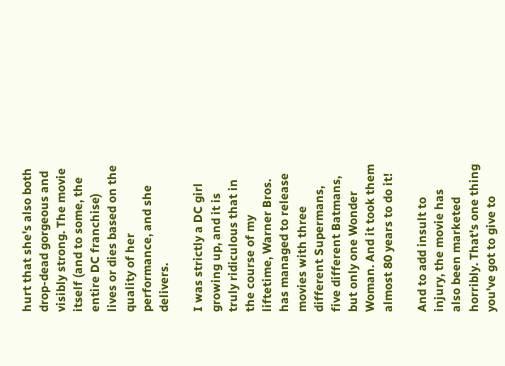hurt that she's also both drop-dead gorgeous and visibly strong. The movie itself (and to some, the entire DC franchise) lives or dies based on the quality of her performance, and she delivers.

I was strictly a DC girl growing up, and it is truly ridiculous that in the course of my liftetime, Warner Bros. has managed to release movies with three different Supermans, five different Batmans, but only one Wonder Woman. And it took them almost 80 years to do it!

And to add insult to injury, the movie has also been marketed horribly. That's one thing you've got to give to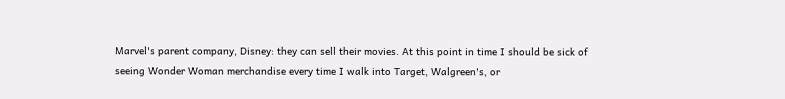Marvel's parent company, Disney: they can sell their movies. At this point in time I should be sick of seeing Wonder Woman merchandise every time I walk into Target, Walgreen's, or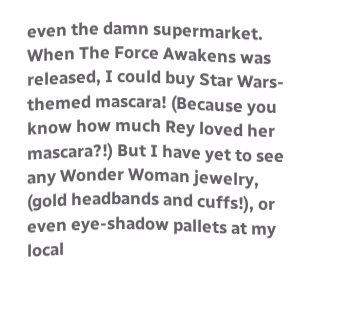even the damn supermarket. When The Force Awakens was released, I could buy Star Wars-themed mascara! (Because you know how much Rey loved her mascara?!) But I have yet to see any Wonder Woman jewelry, (gold headbands and cuffs!), or even eye-shadow pallets at my local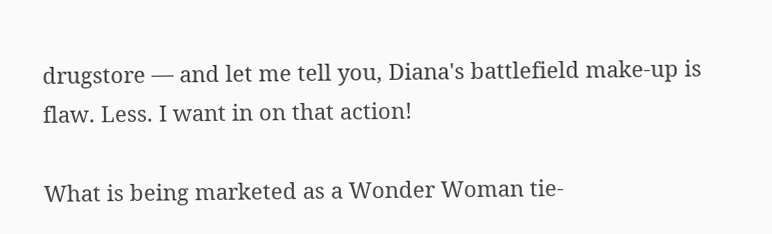drugstore — and let me tell you, Diana's battlefield make-up is flaw. Less. I want in on that action!

What is being marketed as a Wonder Woman tie-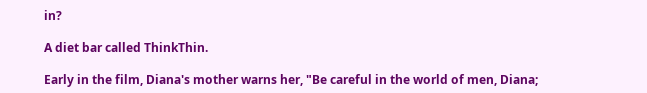in?

A diet bar called ThinkThin.

Early in the film, Diana's mother warns her, "Be careful in the world of men, Diana;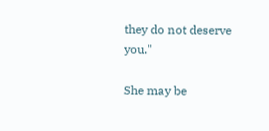they do not deserve you."

She may be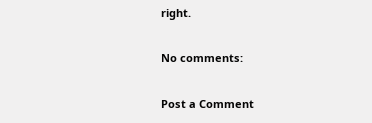right.

No comments:

Post a Comment